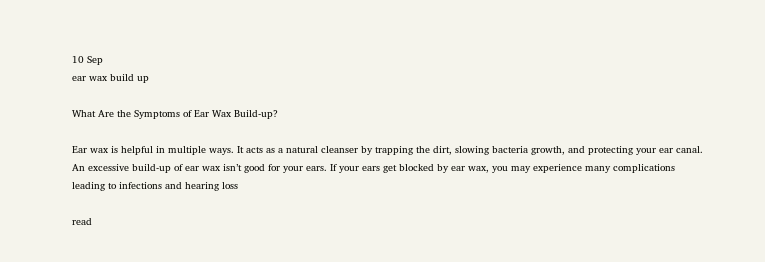10 Sep
ear wax build up

What Are the Symptoms of Ear Wax Build-up?

Ear wax is helpful in multiple ways. It acts as a natural cleanser by trapping the dirt, slowing bacteria growth, and protecting your ear canal. An excessive build-up of ear wax isn’t good for your ears. If your ears get blocked by ear wax, you may experience many complications leading to infections and hearing loss

read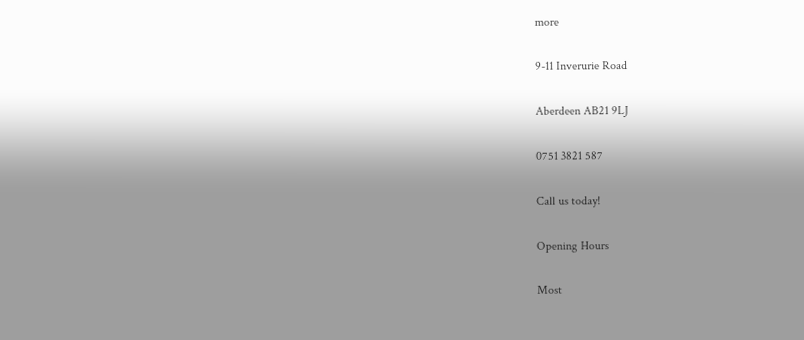more

9-11 Inverurie Road

Aberdeen AB21 9LJ

0751 3821 587

Call us today!

Opening Hours

Most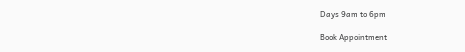Days 9am to 6pm

Book Appointment